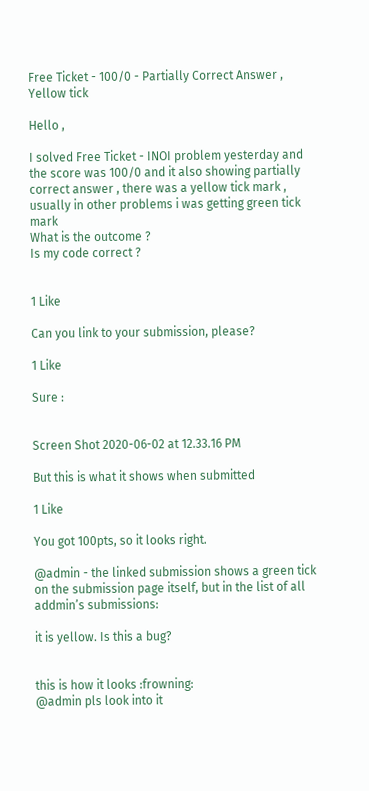Free Ticket - 100/0 - Partially Correct Answer , Yellow tick

Hello ,

I solved Free Ticket - INOI problem yesterday and the score was 100/0 and it also showing partially correct answer , there was a yellow tick mark , usually in other problems i was getting green tick mark
What is the outcome ?
Is my code correct ?


1 Like

Can you link to your submission, please?

1 Like

Sure :


Screen Shot 2020-06-02 at 12.33.16 PM

But this is what it shows when submitted

1 Like

You got 100pts, so it looks right.

@admin - the linked submission shows a green tick on the submission page itself, but in the list of all addmin’s submissions:

it is yellow. Is this a bug?


this is how it looks :frowning:
@admin pls look into it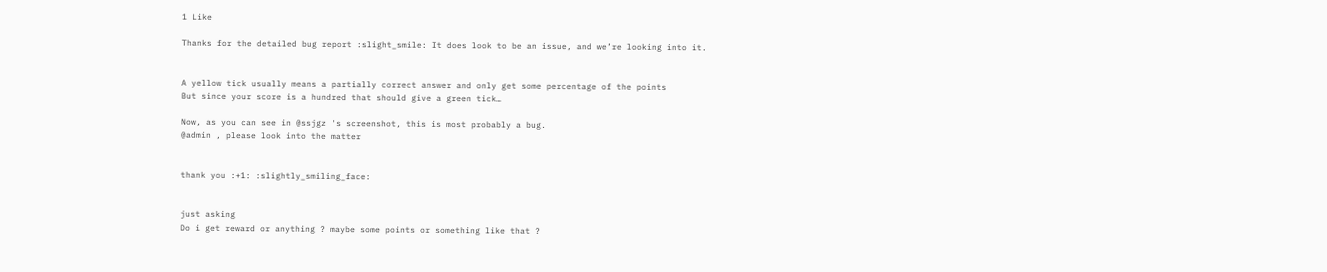1 Like

Thanks for the detailed bug report :slight_smile: It does look to be an issue, and we’re looking into it.


A yellow tick usually means a partially correct answer and only get some percentage of the points
But since your score is a hundred that should give a green tick…

Now, as you can see in @ssjgz 's screenshot, this is most probably a bug.
@admin , please look into the matter


thank you :+1: :slightly_smiling_face:


just asking
Do i get reward or anything ? maybe some points or something like that ?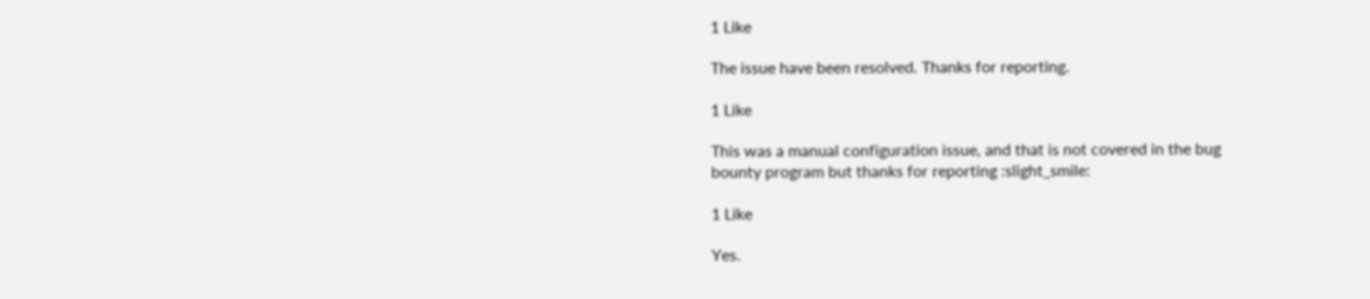1 Like

The issue have been resolved. Thanks for reporting.

1 Like

This was a manual configuration issue, and that is not covered in the bug bounty program but thanks for reporting :slight_smile:

1 Like

Yes.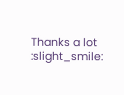Thanks a lot :slight_smile: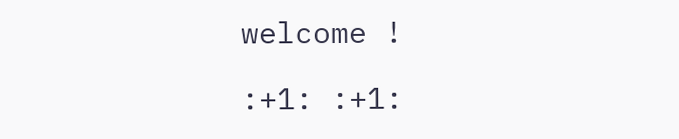welcome !

:+1: :+1: